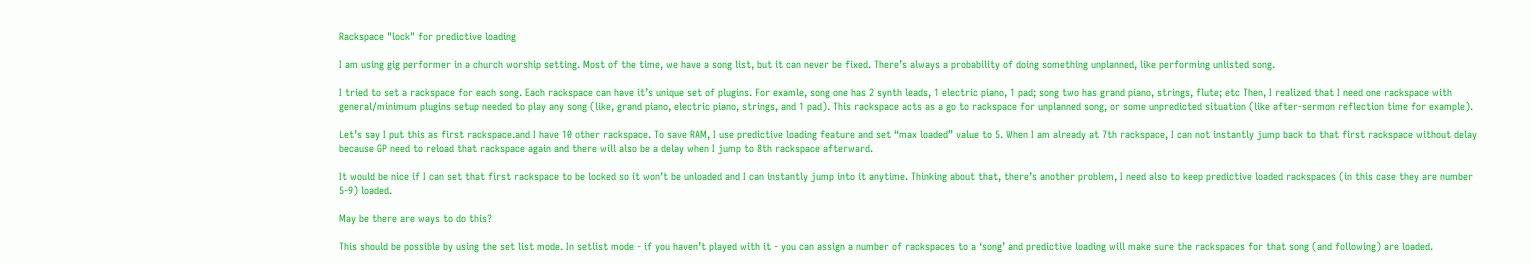Rackspace "lock" for predictive loading

I am using gig performer in a church worship setting. Most of the time, we have a song list, but it can never be fixed. There’s always a probability of doing something unplanned, like performing unlisted song.

I tried to set a rackspace for each song. Each rackspace can have it’s unique set of plugins. For examle, song one has 2 synth leads, 1 electric piano, 1 pad; song two has grand piano, strings, flute; etc Then, I realized that I need one rackspace with general/minimum plugins setup needed to play any song (like, grand piano, electric piano, strings, and 1 pad). This rackspace acts as a go to rackspace for unplanned song, or some unpredicted situation (like after-sermon reflection time for example).

Let’s say I put this as first rackspace.and I have 10 other rackspace. To save RAM, I use predictive loading feature and set “max loaded” value to 5. When I am already at 7th rackspace, I can not instantly jump back to that first rackspace without delay because GP need to reload that rackspace again and there will also be a delay when I jump to 8th rackspace afterward.

It would be nice if I can set that first rackspace to be locked so it won’t be unloaded and I can instantly jump into it anytime. Thinking about that, there’s another problem, I need also to keep predictive loaded rackspaces (in this case they are number 5-9) loaded.

May be there are ways to do this?

This should be possible by using the set list mode. In setlist mode - if you haven’t played with it - you can assign a number of rackspaces to a ‘song’ and predictive loading will make sure the rackspaces for that song (and following) are loaded.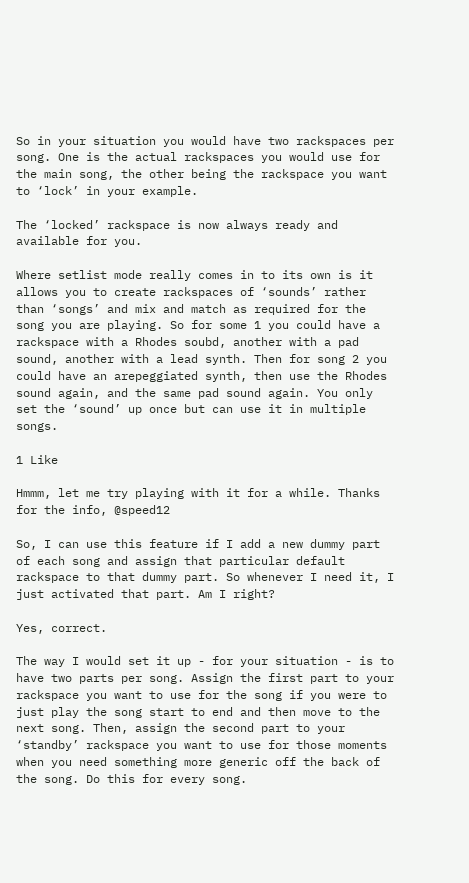So in your situation you would have two rackspaces per song. One is the actual rackspaces you would use for the main song, the other being the rackspace you want to ‘lock’ in your example.

The ‘locked’ rackspace is now always ready and available for you.

Where setlist mode really comes in to its own is it allows you to create rackspaces of ‘sounds’ rather than ‘songs’ and mix and match as required for the song you are playing. So for some 1 you could have a rackspace with a Rhodes soubd, another with a pad sound, another with a lead synth. Then for song 2 you could have an arepeggiated synth, then use the Rhodes sound again, and the same pad sound again. You only set the ‘sound’ up once but can use it in multiple songs.

1 Like

Hmmm, let me try playing with it for a while. Thanks for the info, @speed12

So, I can use this feature if I add a new dummy part of each song and assign that particular default rackspace to that dummy part. So whenever I need it, I just activated that part. Am I right?

Yes, correct.

The way I would set it up - for your situation - is to have two parts per song. Assign the first part to your rackspace you want to use for the song if you were to just play the song start to end and then move to the next song. Then, assign the second part to your ‘standby’ rackspace you want to use for those moments when you need something more generic off the back of the song. Do this for every song.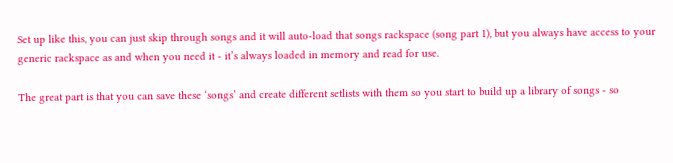Set up like this, you can just skip through songs and it will auto-load that songs rackspace (song part 1), but you always have access to your generic rackspace as and when you need it - it’s always loaded in memory and read for use.

The great part is that you can save these ‘songs’ and create different setlists with them so you start to build up a library of songs - so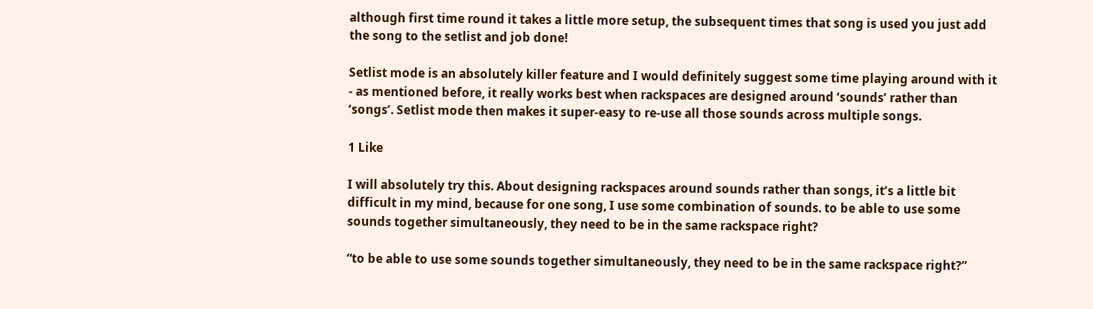although first time round it takes a little more setup, the subsequent times that song is used you just add the song to the setlist and job done!

Setlist mode is an absolutely killer feature and I would definitely suggest some time playing around with it - as mentioned before, it really works best when rackspaces are designed around ‘sounds’ rather than ‘songs’. Setlist mode then makes it super-easy to re-use all those sounds across multiple songs.

1 Like

I will absolutely try this. About designing rackspaces around sounds rather than songs, it’s a little bit difficult in my mind, because for one song, I use some combination of sounds. to be able to use some sounds together simultaneously, they need to be in the same rackspace right?

“to be able to use some sounds together simultaneously, they need to be in the same rackspace right?”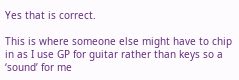Yes that is correct.

This is where someone else might have to chip in as I use GP for guitar rather than keys so a ‘sound’ for me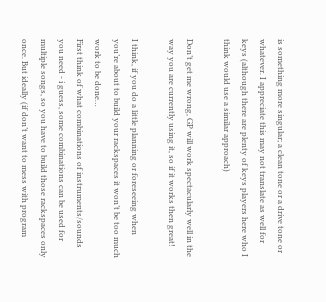is something more singular; a clean tone or a drive tone or whatever. I appreciate this may not translate as well for keys (although there are plenty of keys players here who I think would use a similar approach)

Don’t get me wrong, GP will work spectacularly well in the way you are currently using it, so if it works then great!

I think, if you do a little planning or foreseeing when you’re about to build your rackspaces it won’t be too much work to be done…
First think of what combinations of instruments/sounds you need - i guess, some combinations can be used for multiple songs, so you have to build those rackspaces only once. But ideally (if don’t want to mess with program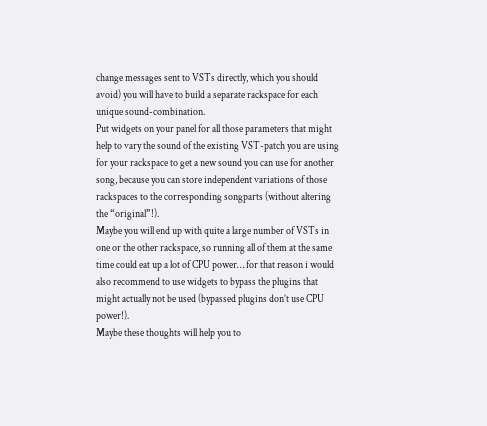change messages sent to VSTs directly, which you should avoid) you will have to build a separate rackspace for each unique sound-combination.
Put widgets on your panel for all those parameters that might help to vary the sound of the existing VST-patch you are using for your rackspace to get a new sound you can use for another song, because you can store independent variations of those rackspaces to the corresponding songparts (without altering the “original”!).
Maybe you will end up with quite a large number of VSTs in one or the other rackspace, so running all of them at the same time could eat up a lot of CPU power… for that reason i would also recommend to use widgets to bypass the plugins that might actually not be used (bypassed plugins don’t use CPU power!).
Maybe these thoughts will help you to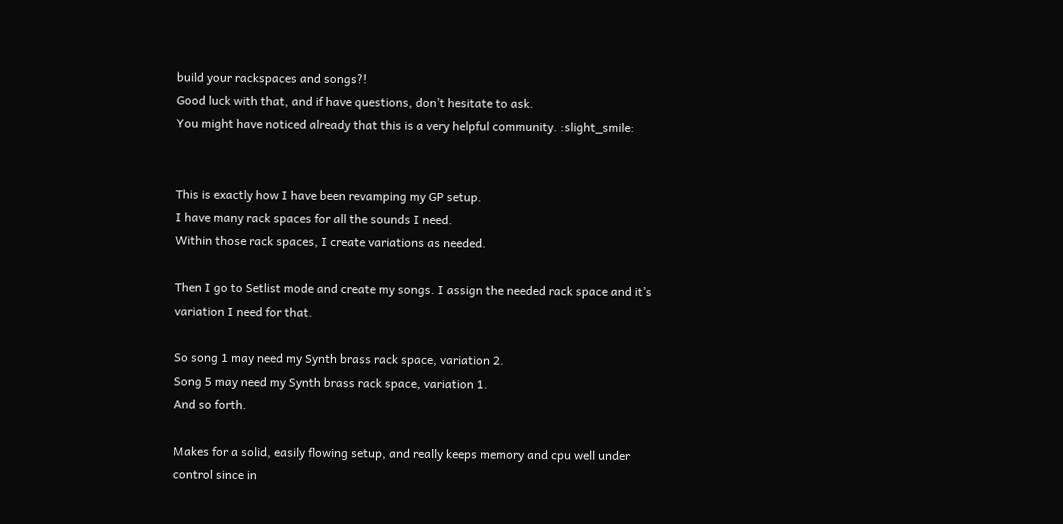build your rackspaces and songs?!
Good luck with that, and if have questions, don’t hesitate to ask.
You might have noticed already that this is a very helpful community. :slight_smile:


This is exactly how I have been revamping my GP setup.
I have many rack spaces for all the sounds I need.
Within those rack spaces, I create variations as needed.

Then I go to Setlist mode and create my songs. I assign the needed rack space and it’s variation I need for that.

So song 1 may need my Synth brass rack space, variation 2.
Song 5 may need my Synth brass rack space, variation 1.
And so forth.

Makes for a solid, easily flowing setup, and really keeps memory and cpu well under control since in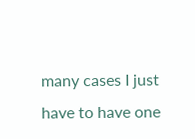many cases I just have to have one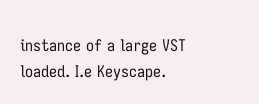instance of a large VST loaded. I.e Keyscape.